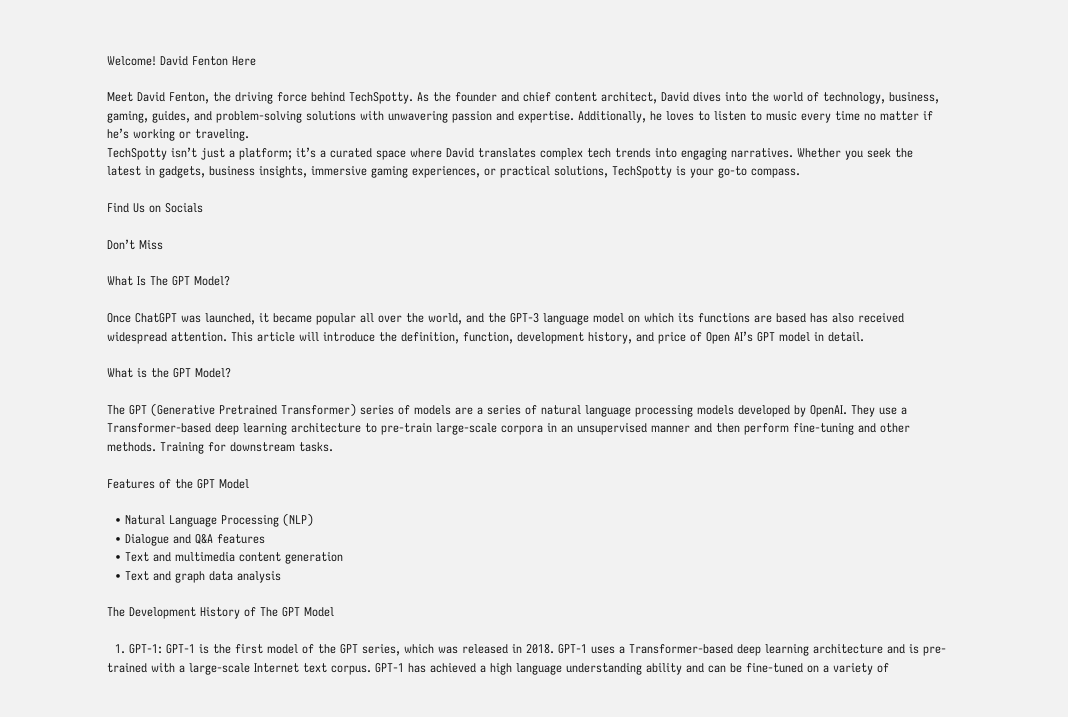Welcome! David Fenton Here

Meet David Fenton, the driving force behind TechSpotty. As the founder and chief content architect, David dives into the world of technology, business, gaming, guides, and problem-solving solutions with unwavering passion and expertise. Additionally, he loves to listen to music every time no matter if he’s working or traveling.
TechSpotty isn’t just a platform; it’s a curated space where David translates complex tech trends into engaging narratives. Whether you seek the latest in gadgets, business insights, immersive gaming experiences, or practical solutions, TechSpotty is your go-to compass.

Find Us on Socials

Don’t Miss

What Is The GPT Model?

Once ChatGPT was launched, it became popular all over the world, and the GPT-3 language model on which its functions are based has also received widespread attention. This article will introduce the definition, function, development history, and price of Open AI’s GPT model in detail.

What is the GPT Model?

The GPT (Generative Pretrained Transformer) series of models are a series of natural language processing models developed by OpenAI. They use a Transformer-based deep learning architecture to pre-train large-scale corpora in an unsupervised manner and then perform fine-tuning and other methods. Training for downstream tasks.

Features of the GPT Model

  • Natural Language Processing (NLP)
  • Dialogue and Q&A features
  • Text and multimedia content generation
  • Text and graph data analysis

The Development History of The GPT Model

  1. GPT-1: GPT-1 is the first model of the GPT series, which was released in 2018. GPT-1 uses a Transformer-based deep learning architecture and is pre-trained with a large-scale Internet text corpus. GPT-1 has achieved a high language understanding ability and can be fine-tuned on a variety of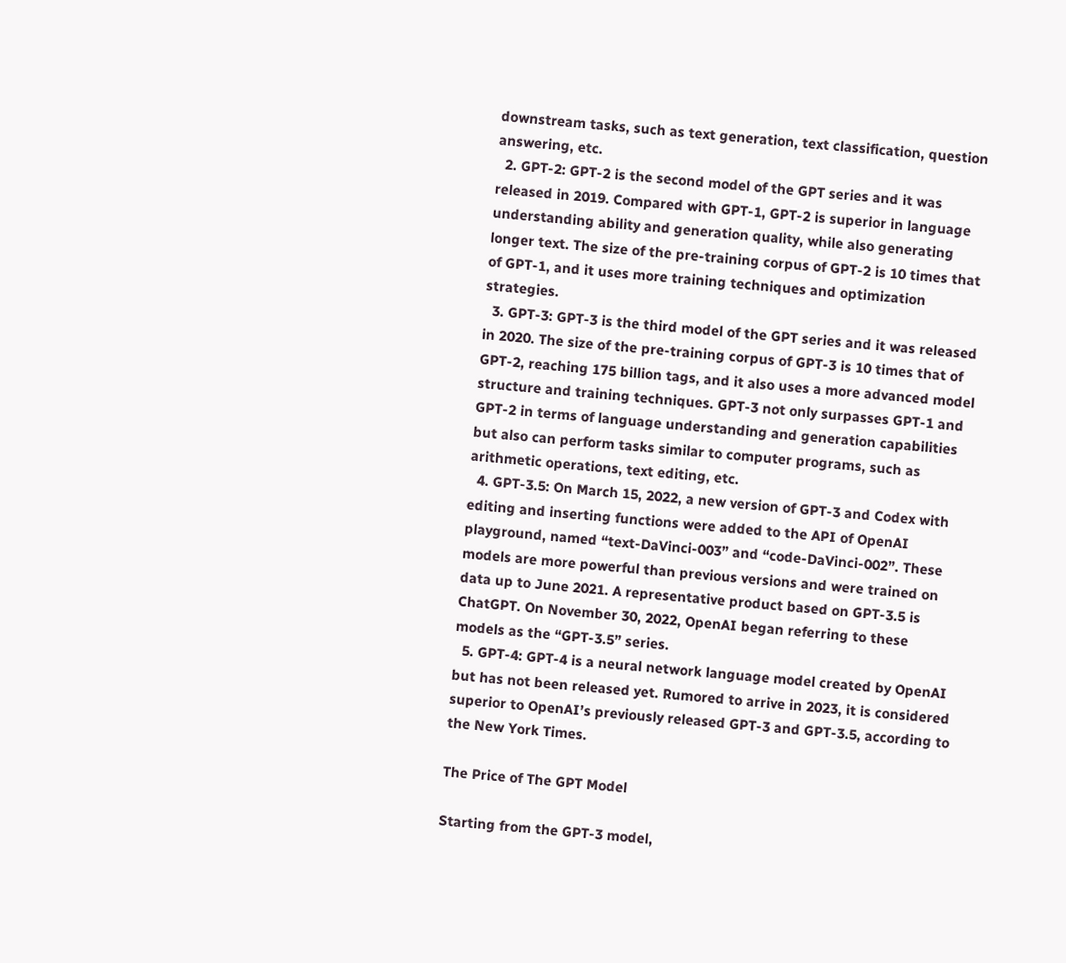downstream tasks, such as text generation, text classification, question answering, etc.
  2. GPT-2: GPT-2 is the second model of the GPT series and it was released in 2019. Compared with GPT-1, GPT-2 is superior in language understanding ability and generation quality, while also generating longer text. The size of the pre-training corpus of GPT-2 is 10 times that of GPT-1, and it uses more training techniques and optimization strategies.
  3. GPT-3: GPT-3 is the third model of the GPT series and it was released in 2020. The size of the pre-training corpus of GPT-3 is 10 times that of GPT-2, reaching 175 billion tags, and it also uses a more advanced model structure and training techniques. GPT-3 not only surpasses GPT-1 and GPT-2 in terms of language understanding and generation capabilities but also can perform tasks similar to computer programs, such as arithmetic operations, text editing, etc.
  4. GPT-3.5: On March 15, 2022, a new version of GPT-3 and Codex with editing and inserting functions were added to the API of OpenAI playground, named “text-DaVinci-003” and “code-DaVinci-002”. These models are more powerful than previous versions and were trained on data up to June 2021. A representative product based on GPT-3.5 is ChatGPT. On November 30, 2022, OpenAI began referring to these models as the “GPT-3.5” series.
  5. GPT-4: GPT-4 is a neural network language model created by OpenAI but has not been released yet. Rumored to arrive in 2023, it is considered superior to OpenAI’s previously released GPT-3 and GPT-3.5, according to the New York Times.

The Price of The GPT Model

Starting from the GPT-3 model,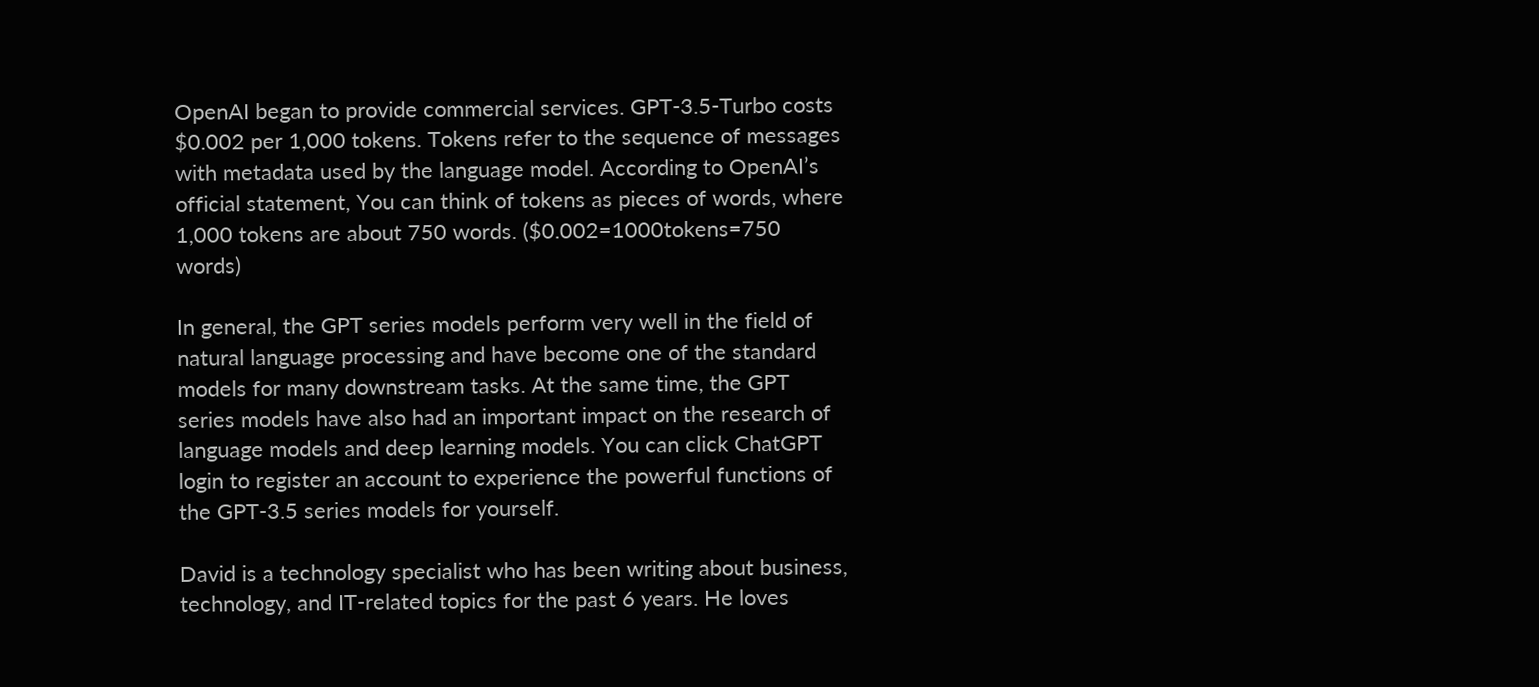OpenAI began to provide commercial services. GPT-3.5-Turbo costs $0.002 per 1,000 tokens. Tokens refer to the sequence of messages with metadata used by the language model. According to OpenAI’s official statement, You can think of tokens as pieces of words, where 1,000 tokens are about 750 words. ($0.002=1000tokens=750 words)

In general, the GPT series models perform very well in the field of natural language processing and have become one of the standard models for many downstream tasks. At the same time, the GPT series models have also had an important impact on the research of language models and deep learning models. You can click ChatGPT login to register an account to experience the powerful functions of the GPT-3.5 series models for yourself.

David is a technology specialist who has been writing about business, technology, and IT-related topics for the past 6 years. He loves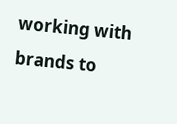working with brands to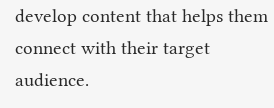develop content that helps them connect with their target audience.